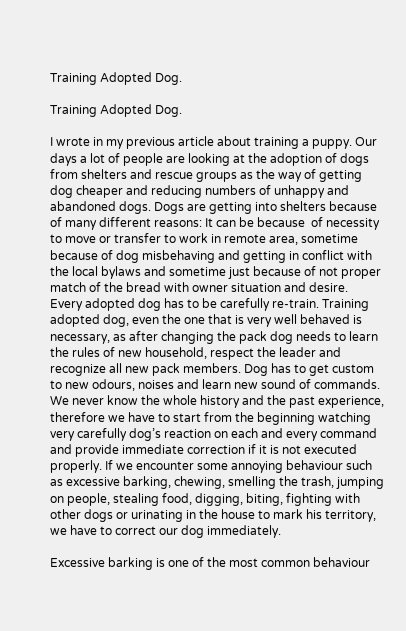Training Adopted Dog.

Training Adopted Dog.

I wrote in my previous article about training a puppy. Our days a lot of people are looking at the adoption of dogs from shelters and rescue groups as the way of getting dog cheaper and reducing numbers of unhappy and abandoned dogs. Dogs are getting into shelters because of many different reasons: It can be because  of necessity to move or transfer to work in remote area, sometime because of dog misbehaving and getting in conflict with the local bylaws and sometime just because of not proper match of the bread with owner situation and desire.  Every adopted dog has to be carefully re-train. Training adopted dog, even the one that is very well behaved is necessary, as after changing the pack dog needs to learn the rules of new household, respect the leader and recognize all new pack members. Dog has to get custom to new odours, noises and learn new sound of commands. We never know the whole history and the past experience, therefore we have to start from the beginning watching very carefully dog’s reaction on each and every command and provide immediate correction if it is not executed properly. If we encounter some annoying behaviour such as excessive barking, chewing, smelling the trash, jumping on people, stealing food, digging, biting, fighting with other dogs or urinating in the house to mark his territory, we have to correct our dog immediately.

Excessive barking is one of the most common behaviour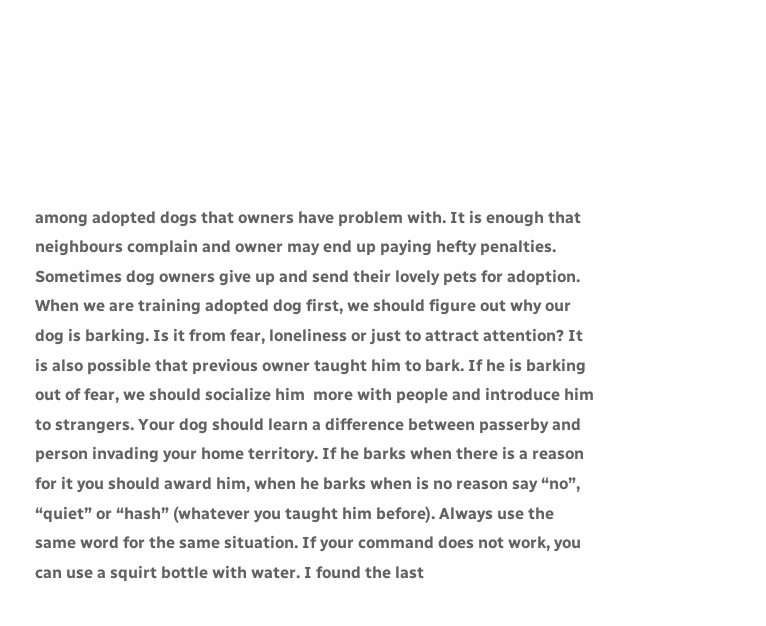among adopted dogs that owners have problem with. It is enough that neighbours complain and owner may end up paying hefty penalties. Sometimes dog owners give up and send their lovely pets for adoption. When we are training adopted dog first, we should figure out why our dog is barking. Is it from fear, loneliness or just to attract attention? It is also possible that previous owner taught him to bark. If he is barking out of fear, we should socialize him  more with people and introduce him to strangers. Your dog should learn a difference between passerby and person invading your home territory. If he barks when there is a reason for it you should award him, when he barks when is no reason say “no”,  “quiet” or “hash” (whatever you taught him before). Always use the same word for the same situation. If your command does not work, you can use a squirt bottle with water. I found the last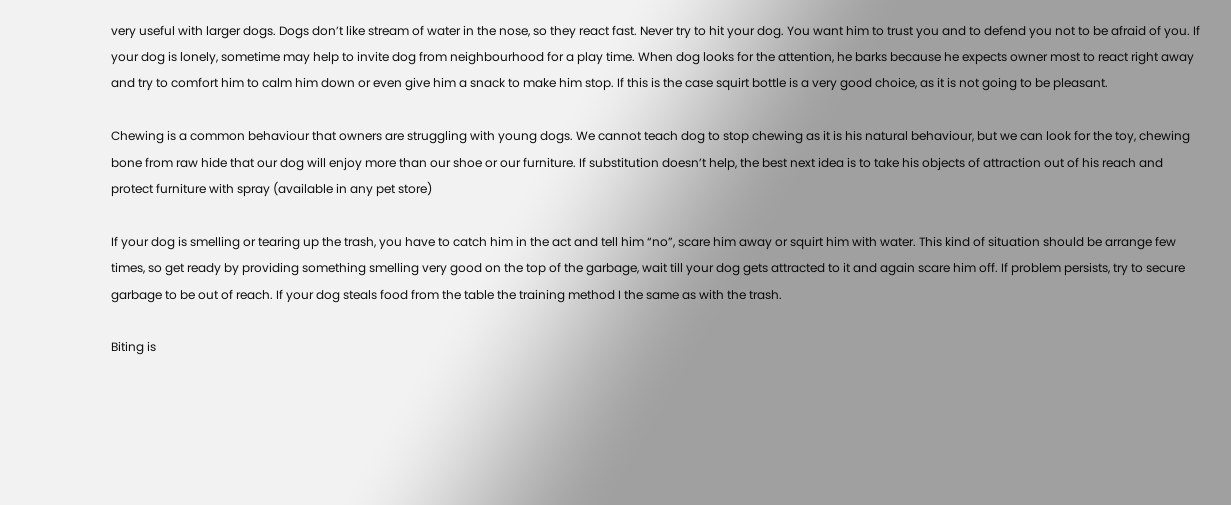very useful with larger dogs. Dogs don’t like stream of water in the nose, so they react fast. Never try to hit your dog. You want him to trust you and to defend you not to be afraid of you. If your dog is lonely, sometime may help to invite dog from neighbourhood for a play time. When dog looks for the attention, he barks because he expects owner most to react right away and try to comfort him to calm him down or even give him a snack to make him stop. If this is the case squirt bottle is a very good choice, as it is not going to be pleasant.

Chewing is a common behaviour that owners are struggling with young dogs. We cannot teach dog to stop chewing as it is his natural behaviour, but we can look for the toy, chewing bone from raw hide that our dog will enjoy more than our shoe or our furniture. If substitution doesn’t help, the best next idea is to take his objects of attraction out of his reach and protect furniture with spray (available in any pet store)

If your dog is smelling or tearing up the trash, you have to catch him in the act and tell him “no”, scare him away or squirt him with water. This kind of situation should be arrange few times, so get ready by providing something smelling very good on the top of the garbage, wait till your dog gets attracted to it and again scare him off. If problem persists, try to secure garbage to be out of reach. If your dog steals food from the table the training method I the same as with the trash.

Biting is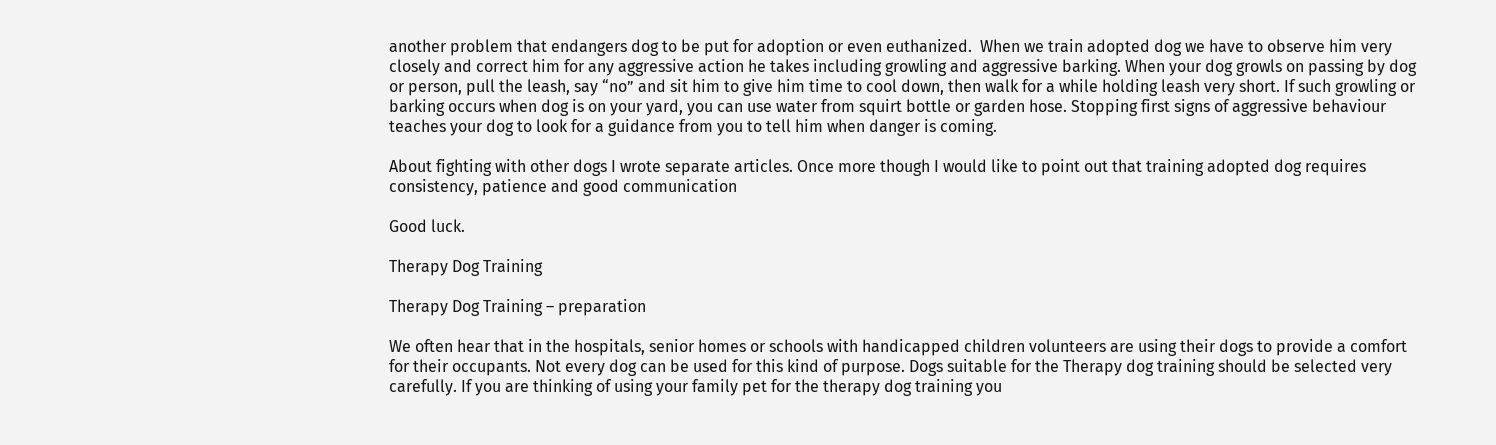another problem that endangers dog to be put for adoption or even euthanized.  When we train adopted dog we have to observe him very closely and correct him for any aggressive action he takes including growling and aggressive barking. When your dog growls on passing by dog or person, pull the leash, say “no” and sit him to give him time to cool down, then walk for a while holding leash very short. If such growling or barking occurs when dog is on your yard, you can use water from squirt bottle or garden hose. Stopping first signs of aggressive behaviour teaches your dog to look for a guidance from you to tell him when danger is coming.

About fighting with other dogs I wrote separate articles. Once more though I would like to point out that training adopted dog requires consistency, patience and good communication

Good luck.

Therapy Dog Training

Therapy Dog Training – preparation

We often hear that in the hospitals, senior homes or schools with handicapped children volunteers are using their dogs to provide a comfort for their occupants. Not every dog can be used for this kind of purpose. Dogs suitable for the Therapy dog training should be selected very carefully. If you are thinking of using your family pet for the therapy dog training you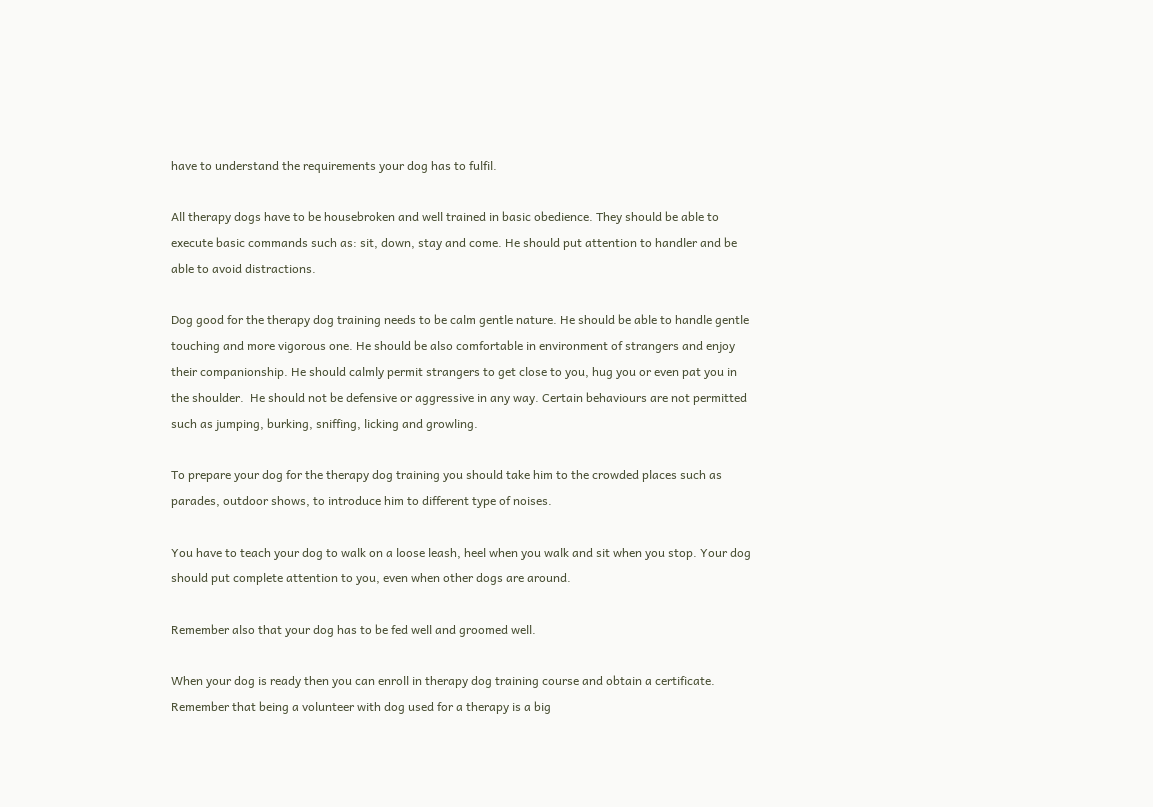have to understand the requirements your dog has to fulfil.

All therapy dogs have to be housebroken and well trained in basic obedience. They should be able to execute basic commands such as: sit, down, stay and come. He should put attention to handler and be able to avoid distractions.

Dog good for the therapy dog training needs to be calm gentle nature. He should be able to handle gentle touching and more vigorous one. He should be also comfortable in environment of strangers and enjoy their companionship. He should calmly permit strangers to get close to you, hug you or even pat you in the shoulder.  He should not be defensive or aggressive in any way. Certain behaviours are not permitted such as jumping, burking, sniffing, licking and growling.

To prepare your dog for the therapy dog training you should take him to the crowded places such as parades, outdoor shows, to introduce him to different type of noises.

You have to teach your dog to walk on a loose leash, heel when you walk and sit when you stop. Your dog should put complete attention to you, even when other dogs are around.

Remember also that your dog has to be fed well and groomed well.

When your dog is ready then you can enroll in therapy dog training course and obtain a certificate. Remember that being a volunteer with dog used for a therapy is a big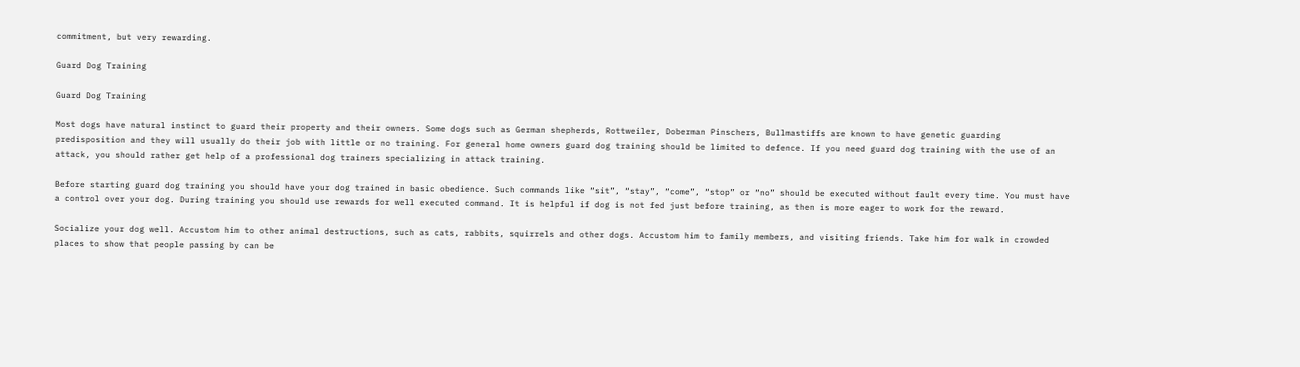commitment, but very rewarding.

Guard Dog Training

Guard Dog Training

Most dogs have natural instinct to guard their property and their owners. Some dogs such as German shepherds, Rottweiler, Doberman Pinschers, Bullmastiffs are known to have genetic guarding predisposition and they will usually do their job with little or no training. For general home owners guard dog training should be limited to defence. If you need guard dog training with the use of an attack, you should rather get help of a professional dog trainers specializing in attack training.

Before starting guard dog training you should have your dog trained in basic obedience. Such commands like “sit”, “stay”, “come”, “stop” or “no” should be executed without fault every time. You must have a control over your dog. During training you should use rewards for well executed command. It is helpful if dog is not fed just before training, as then is more eager to work for the reward.

Socialize your dog well. Accustom him to other animal destructions, such as cats, rabbits, squirrels and other dogs. Accustom him to family members, and visiting friends. Take him for walk in crowded places to show that people passing by can be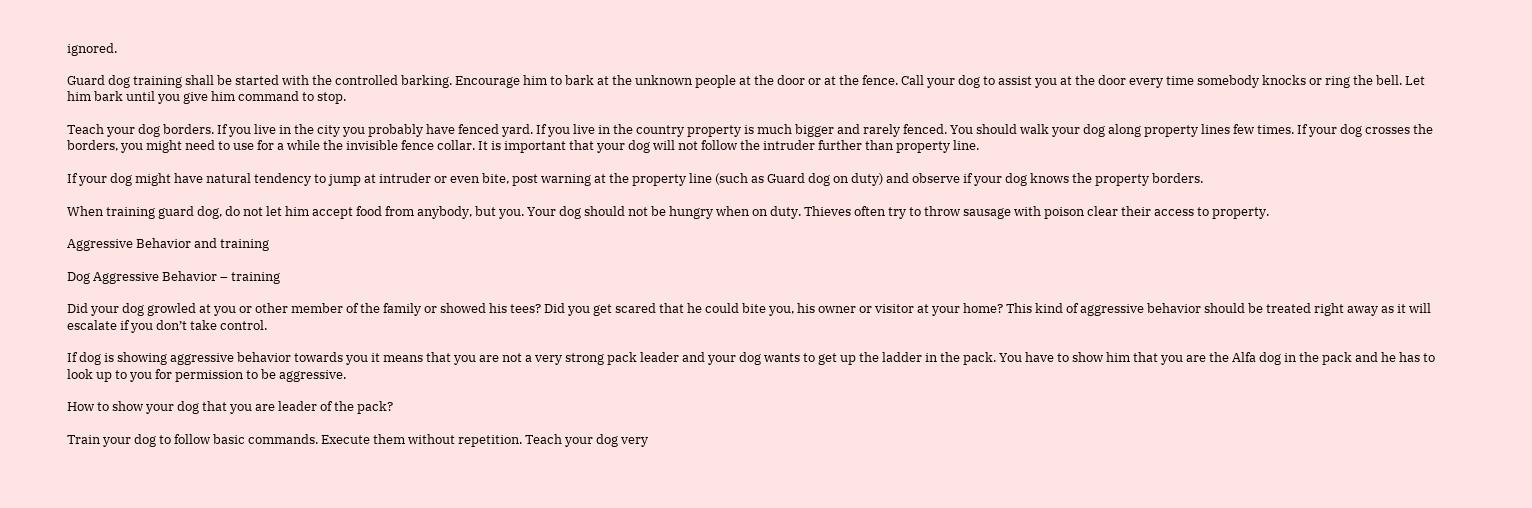ignored.

Guard dog training shall be started with the controlled barking. Encourage him to bark at the unknown people at the door or at the fence. Call your dog to assist you at the door every time somebody knocks or ring the bell. Let him bark until you give him command to stop.

Teach your dog borders. If you live in the city you probably have fenced yard. If you live in the country property is much bigger and rarely fenced. You should walk your dog along property lines few times. If your dog crosses the borders, you might need to use for a while the invisible fence collar. It is important that your dog will not follow the intruder further than property line.

If your dog might have natural tendency to jump at intruder or even bite, post warning at the property line (such as Guard dog on duty) and observe if your dog knows the property borders.

When training guard dog, do not let him accept food from anybody, but you. Your dog should not be hungry when on duty. Thieves often try to throw sausage with poison clear their access to property.

Aggressive Behavior and training

Dog Aggressive Behavior – training

Did your dog growled at you or other member of the family or showed his tees? Did you get scared that he could bite you, his owner or visitor at your home? This kind of aggressive behavior should be treated right away as it will escalate if you don’t take control.

If dog is showing aggressive behavior towards you it means that you are not a very strong pack leader and your dog wants to get up the ladder in the pack. You have to show him that you are the Alfa dog in the pack and he has to look up to you for permission to be aggressive.

How to show your dog that you are leader of the pack?

Train your dog to follow basic commands. Execute them without repetition. Teach your dog very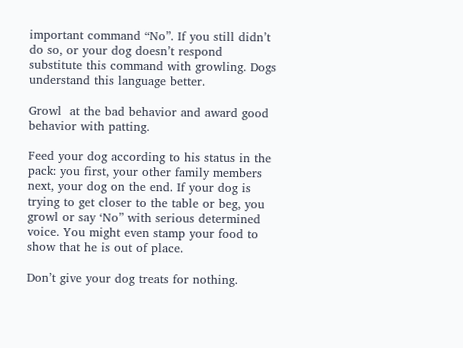important command “No”. If you still didn’t do so, or your dog doesn’t respond substitute this command with growling. Dogs understand this language better.

Growl  at the bad behavior and award good behavior with patting.

Feed your dog according to his status in the pack: you first, your other family members next, your dog on the end. If your dog is trying to get closer to the table or beg, you growl or say ‘No” with serious determined voice. You might even stamp your food to show that he is out of place.

Don’t give your dog treats for nothing.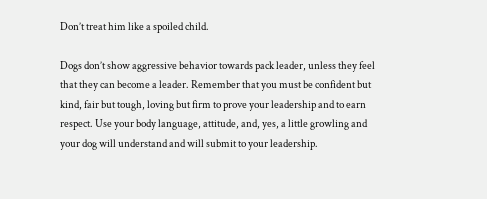Don’t treat him like a spoiled child.

Dogs don’t show aggressive behavior towards pack leader, unless they feel that they can become a leader. Remember that you must be confident but kind, fair but tough, loving but firm to prove your leadership and to earn respect. Use your body language, attitude, and, yes, a little growling and your dog will understand and will submit to your leadership.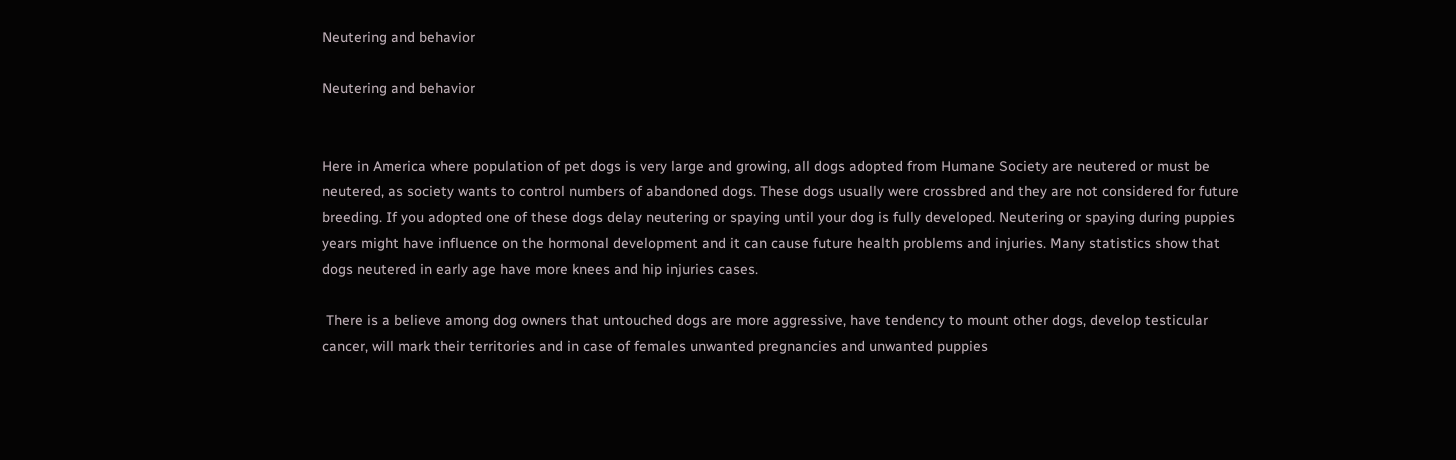Neutering and behavior

Neutering and behavior


Here in America where population of pet dogs is very large and growing, all dogs adopted from Humane Society are neutered or must be neutered, as society wants to control numbers of abandoned dogs. These dogs usually were crossbred and they are not considered for future breeding. If you adopted one of these dogs delay neutering or spaying until your dog is fully developed. Neutering or spaying during puppies years might have influence on the hormonal development and it can cause future health problems and injuries. Many statistics show that dogs neutered in early age have more knees and hip injuries cases.

 There is a believe among dog owners that untouched dogs are more aggressive, have tendency to mount other dogs, develop testicular cancer, will mark their territories and in case of females unwanted pregnancies and unwanted puppies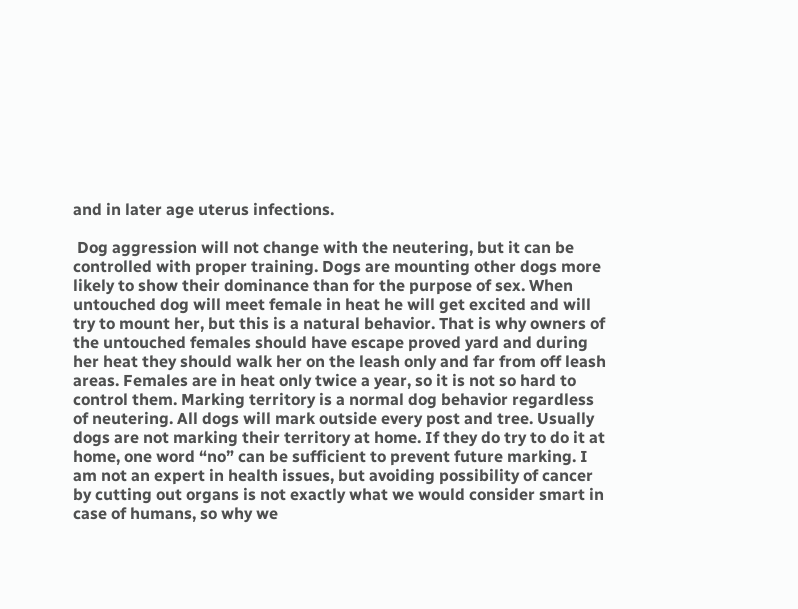and in later age uterus infections.

 Dog aggression will not change with the neutering, but it can be controlled with proper training. Dogs are mounting other dogs more likely to show their dominance than for the purpose of sex. When untouched dog will meet female in heat he will get excited and will try to mount her, but this is a natural behavior. That is why owners of the untouched females should have escape proved yard and during her heat they should walk her on the leash only and far from off leash areas. Females are in heat only twice a year, so it is not so hard to control them. Marking territory is a normal dog behavior regardless of neutering. All dogs will mark outside every post and tree. Usually dogs are not marking their territory at home. If they do try to do it at home, one word “no” can be sufficient to prevent future marking. I am not an expert in health issues, but avoiding possibility of cancer by cutting out organs is not exactly what we would consider smart in case of humans, so why we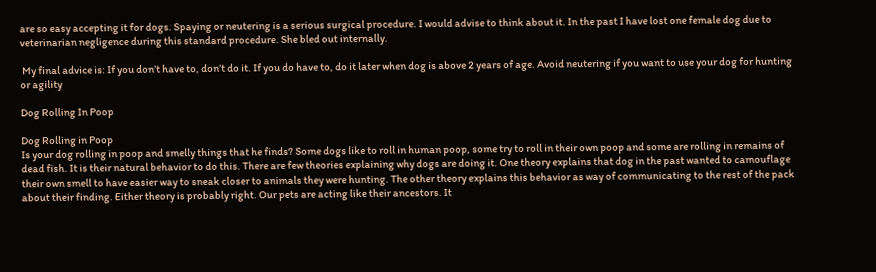are so easy accepting it for dogs. Spaying or neutering is a serious surgical procedure. I would advise to think about it. In the past I have lost one female dog due to veterinarian negligence during this standard procedure. She bled out internally.

 My final advice is: If you don’t have to, don’t do it. If you do have to, do it later when dog is above 2 years of age. Avoid neutering if you want to use your dog for hunting or agility

Dog Rolling In Poop

Dog Rolling in Poop
Is your dog rolling in poop and smelly things that he finds? Some dogs like to roll in human poop, some try to roll in their own poop and some are rolling in remains of dead fish. It is their natural behavior to do this. There are few theories explaining why dogs are doing it. One theory explains that dog in the past wanted to camouflage their own smell to have easier way to sneak closer to animals they were hunting. The other theory explains this behavior as way of communicating to the rest of the pack about their finding. Either theory is probably right. Our pets are acting like their ancestors. It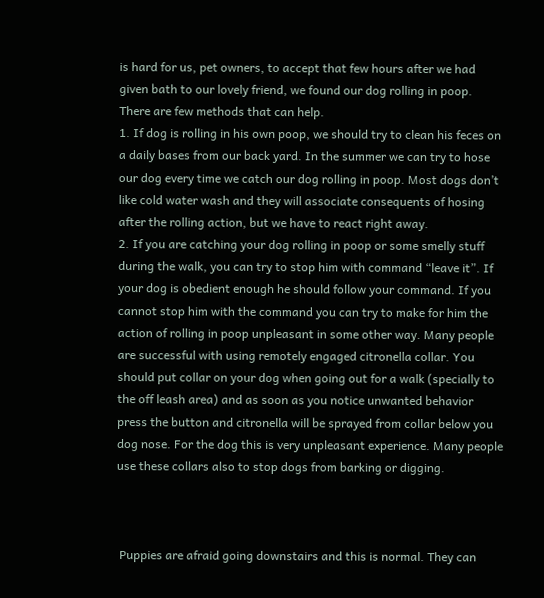is hard for us, pet owners, to accept that few hours after we had given bath to our lovely friend, we found our dog rolling in poop. There are few methods that can help.
1. If dog is rolling in his own poop, we should try to clean his feces on a daily bases from our back yard. In the summer we can try to hose our dog every time we catch our dog rolling in poop. Most dogs don’t like cold water wash and they will associate consequents of hosing after the rolling action, but we have to react right away.
2. If you are catching your dog rolling in poop or some smelly stuff during the walk, you can try to stop him with command “leave it”. If your dog is obedient enough he should follow your command. If you cannot stop him with the command you can try to make for him the action of rolling in poop unpleasant in some other way. Many people are successful with using remotely engaged citronella collar. You should put collar on your dog when going out for a walk (specially to the off leash area) and as soon as you notice unwanted behavior press the button and citronella will be sprayed from collar below you dog nose. For the dog this is very unpleasant experience. Many people use these collars also to stop dogs from barking or digging.



 Puppies are afraid going downstairs and this is normal. They can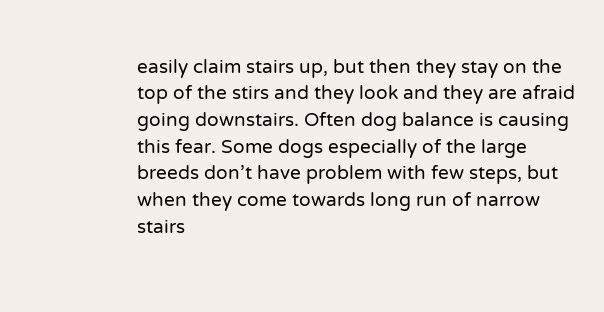easily claim stairs up, but then they stay on the top of the stirs and they look and they are afraid going downstairs. Often dog balance is causing this fear. Some dogs especially of the large breeds don’t have problem with few steps, but when they come towards long run of narrow stairs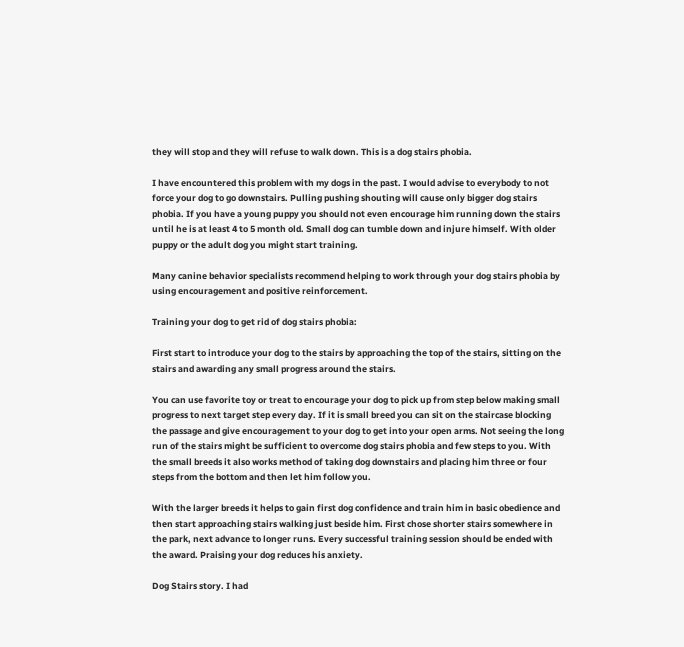they will stop and they will refuse to walk down. This is a dog stairs phobia.

I have encountered this problem with my dogs in the past. I would advise to everybody to not force your dog to go downstairs. Pulling pushing shouting will cause only bigger dog stairs phobia. If you have a young puppy you should not even encourage him running down the stairs until he is at least 4 to 5 month old. Small dog can tumble down and injure himself. With older puppy or the adult dog you might start training.

Many canine behavior specialists recommend helping to work through your dog stairs phobia by using encouragement and positive reinforcement.

Training your dog to get rid of dog stairs phobia:

First start to introduce your dog to the stairs by approaching the top of the stairs, sitting on the stairs and awarding any small progress around the stairs.

You can use favorite toy or treat to encourage your dog to pick up from step below making small progress to next target step every day. If it is small breed you can sit on the staircase blocking the passage and give encouragement to your dog to get into your open arms. Not seeing the long run of the stairs might be sufficient to overcome dog stairs phobia and few steps to you. With the small breeds it also works method of taking dog downstairs and placing him three or four steps from the bottom and then let him follow you.

With the larger breeds it helps to gain first dog confidence and train him in basic obedience and then start approaching stairs walking just beside him. First chose shorter stairs somewhere in the park, next advance to longer runs. Every successful training session should be ended with the award. Praising your dog reduces his anxiety.

Dog Stairs story. I had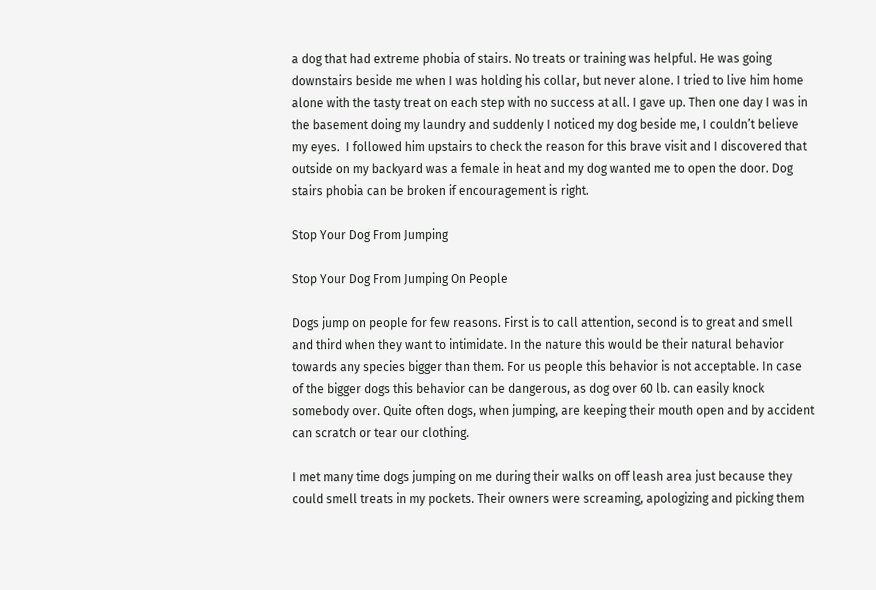a dog that had extreme phobia of stairs. No treats or training was helpful. He was going downstairs beside me when I was holding his collar, but never alone. I tried to live him home alone with the tasty treat on each step with no success at all. I gave up. Then one day I was in the basement doing my laundry and suddenly I noticed my dog beside me, I couldn’t believe my eyes.  I followed him upstairs to check the reason for this brave visit and I discovered that outside on my backyard was a female in heat and my dog wanted me to open the door. Dog stairs phobia can be broken if encouragement is right.

Stop Your Dog From Jumping

Stop Your Dog From Jumping On People

Dogs jump on people for few reasons. First is to call attention, second is to great and smell and third when they want to intimidate. In the nature this would be their natural behavior towards any species bigger than them. For us people this behavior is not acceptable. In case of the bigger dogs this behavior can be dangerous, as dog over 60 lb. can easily knock somebody over. Quite often dogs, when jumping, are keeping their mouth open and by accident can scratch or tear our clothing.

I met many time dogs jumping on me during their walks on off leash area just because they could smell treats in my pockets. Their owners were screaming, apologizing and picking them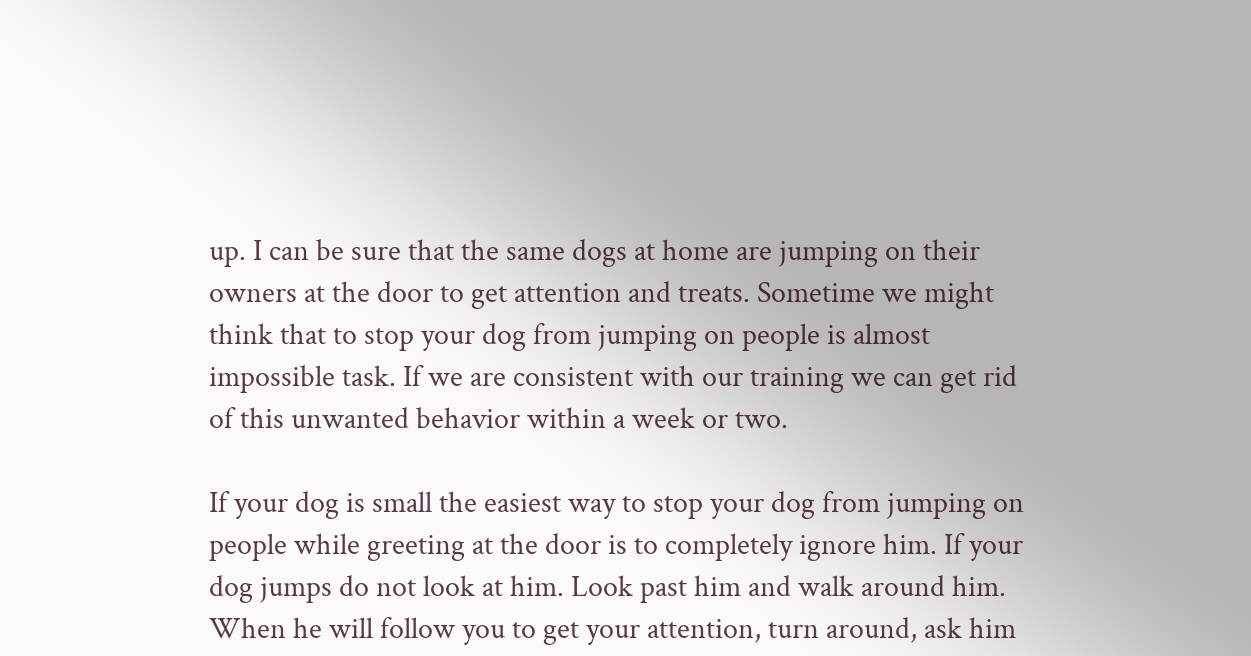up. I can be sure that the same dogs at home are jumping on their owners at the door to get attention and treats. Sometime we might think that to stop your dog from jumping on people is almost impossible task. If we are consistent with our training we can get rid of this unwanted behavior within a week or two.

If your dog is small the easiest way to stop your dog from jumping on people while greeting at the door is to completely ignore him. If your dog jumps do not look at him. Look past him and walk around him. When he will follow you to get your attention, turn around, ask him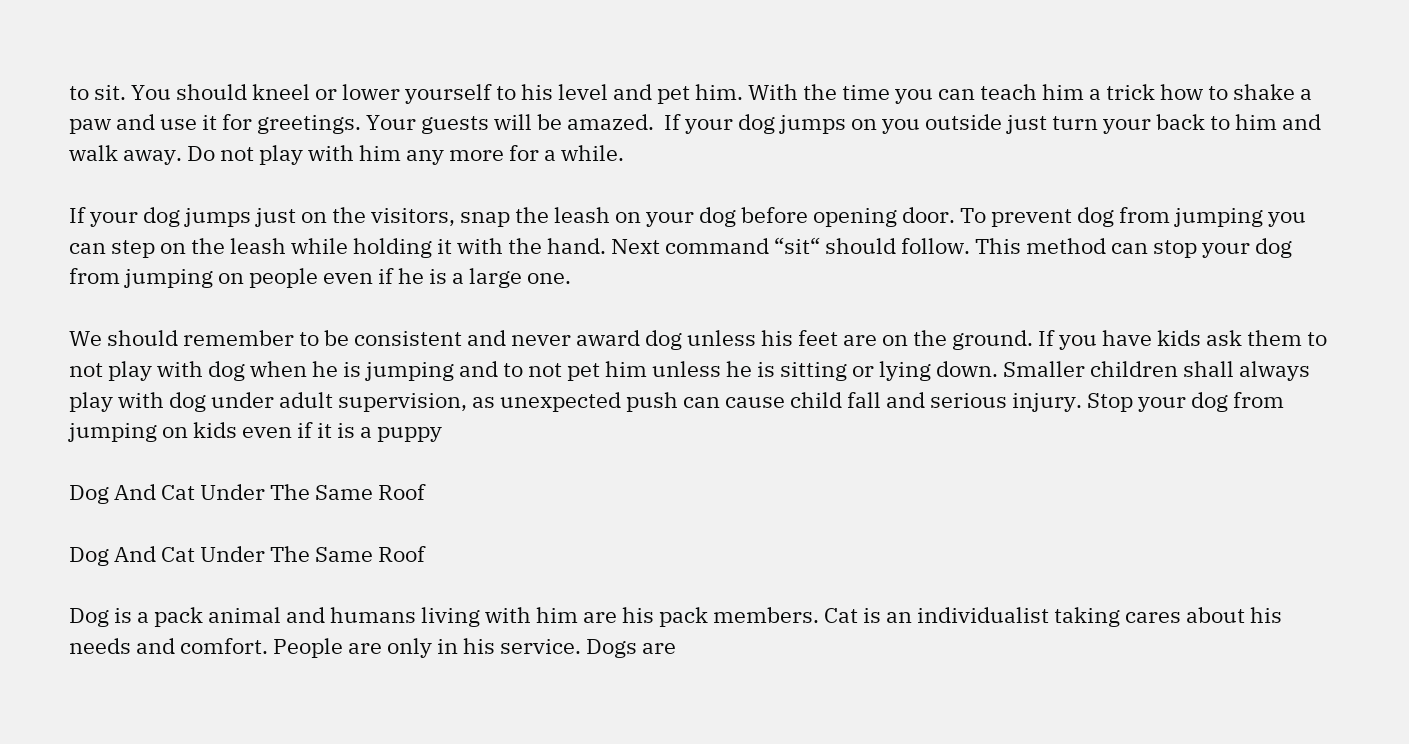to sit. You should kneel or lower yourself to his level and pet him. With the time you can teach him a trick how to shake a paw and use it for greetings. Your guests will be amazed.  If your dog jumps on you outside just turn your back to him and walk away. Do not play with him any more for a while.

If your dog jumps just on the visitors, snap the leash on your dog before opening door. To prevent dog from jumping you can step on the leash while holding it with the hand. Next command “sit“ should follow. This method can stop your dog from jumping on people even if he is a large one.

We should remember to be consistent and never award dog unless his feet are on the ground. If you have kids ask them to not play with dog when he is jumping and to not pet him unless he is sitting or lying down. Smaller children shall always play with dog under adult supervision, as unexpected push can cause child fall and serious injury. Stop your dog from jumping on kids even if it is a puppy

Dog And Cat Under The Same Roof

Dog And Cat Under The Same Roof

Dog is a pack animal and humans living with him are his pack members. Cat is an individualist taking cares about his needs and comfort. People are only in his service. Dogs are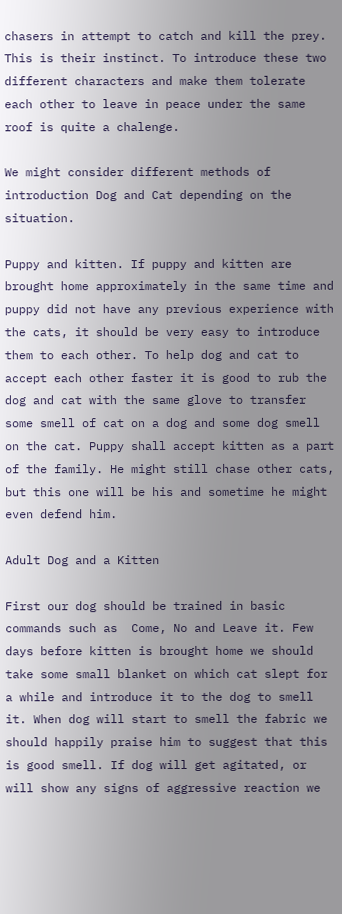chasers in attempt to catch and kill the prey. This is their instinct. To introduce these two different characters and make them tolerate each other to leave in peace under the same roof is quite a chalenge.

We might consider different methods of introduction Dog and Cat depending on the situation.

Puppy and kitten. If puppy and kitten are brought home approximately in the same time and puppy did not have any previous experience with the cats, it should be very easy to introduce them to each other. To help dog and cat to accept each other faster it is good to rub the dog and cat with the same glove to transfer some smell of cat on a dog and some dog smell on the cat. Puppy shall accept kitten as a part of the family. He might still chase other cats, but this one will be his and sometime he might even defend him.

Adult Dog and a Kitten

First our dog should be trained in basic commands such as  Come, No and Leave it. Few days before kitten is brought home we should take some small blanket on which cat slept for a while and introduce it to the dog to smell it. When dog will start to smell the fabric we should happily praise him to suggest that this is good smell. If dog will get agitated, or will show any signs of aggressive reaction we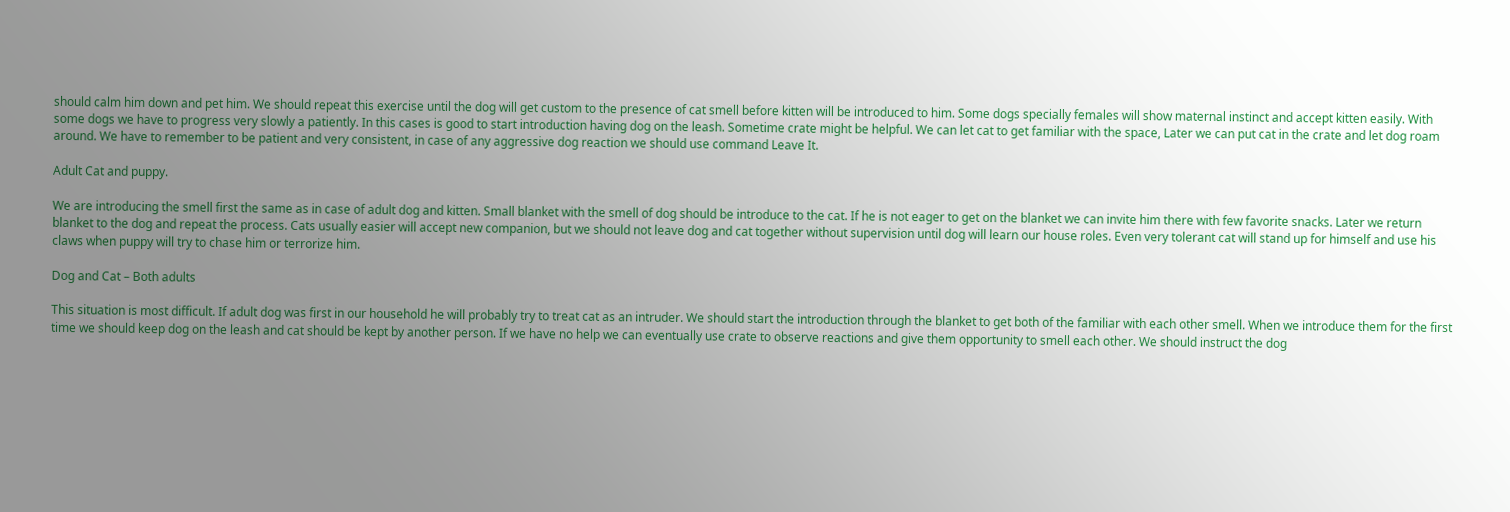should calm him down and pet him. We should repeat this exercise until the dog will get custom to the presence of cat smell before kitten will be introduced to him. Some dogs specially females will show maternal instinct and accept kitten easily. With some dogs we have to progress very slowly a patiently. In this cases is good to start introduction having dog on the leash. Sometime crate might be helpful. We can let cat to get familiar with the space, Later we can put cat in the crate and let dog roam around. We have to remember to be patient and very consistent, in case of any aggressive dog reaction we should use command Leave It.

Adult Cat and puppy.

We are introducing the smell first the same as in case of adult dog and kitten. Small blanket with the smell of dog should be introduce to the cat. If he is not eager to get on the blanket we can invite him there with few favorite snacks. Later we return blanket to the dog and repeat the process. Cats usually easier will accept new companion, but we should not leave dog and cat together without supervision until dog will learn our house roles. Even very tolerant cat will stand up for himself and use his claws when puppy will try to chase him or terrorize him.

Dog and Cat – Both adults

This situation is most difficult. If adult dog was first in our household he will probably try to treat cat as an intruder. We should start the introduction through the blanket to get both of the familiar with each other smell. When we introduce them for the first time we should keep dog on the leash and cat should be kept by another person. If we have no help we can eventually use crate to observe reactions and give them opportunity to smell each other. We should instruct the dog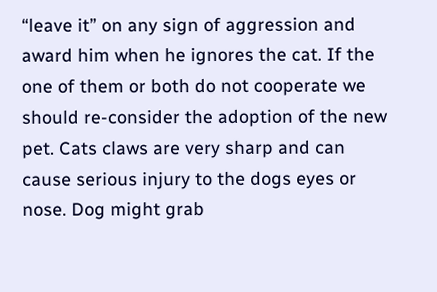“leave it” on any sign of aggression and award him when he ignores the cat. If the one of them or both do not cooperate we should re-consider the adoption of the new pet. Cats claws are very sharp and can cause serious injury to the dogs eyes or nose. Dog might grab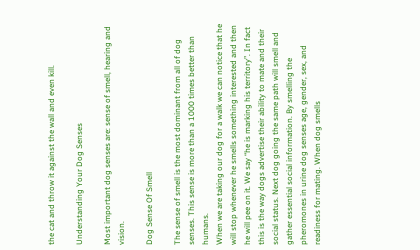the cat and throw it against the wall and even kill.

Understanding Your Dog Senses

Most important dog senses are: sense of smell, hearing and vision.

Dog Sense Of Smell

The sense of smell is the most dominant from all of dog senses. This sense is more than a 1000 times better than humans.
When we are taking our dog for a walk we can notice that he will stop whenever he smells something interested and then he will pee on it. We say “he is marking his territory”. In fact this is the way dogs advertise their ability to mate and their social status. Next dog going the same path will smell and gather essential social information. By smelling the pheromones in urine dog senses age, gender, sex, and readiness for mating. When dog smells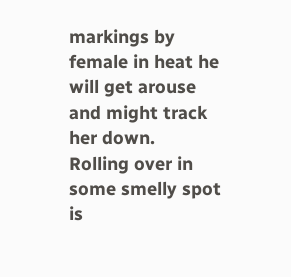markings by female in heat he will get arouse and might track her down.
Rolling over in some smelly spot is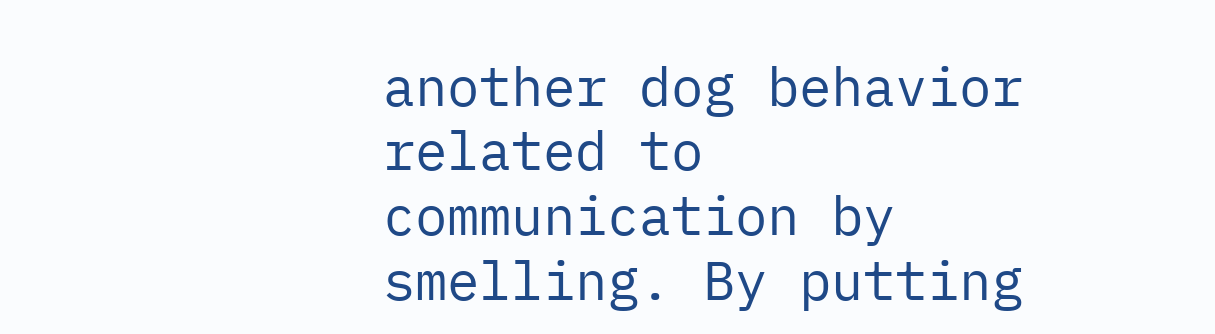another dog behavior related to communication by smelling. By putting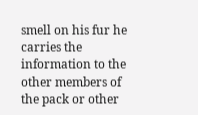smell on his fur he carries the information to the other members of the pack or other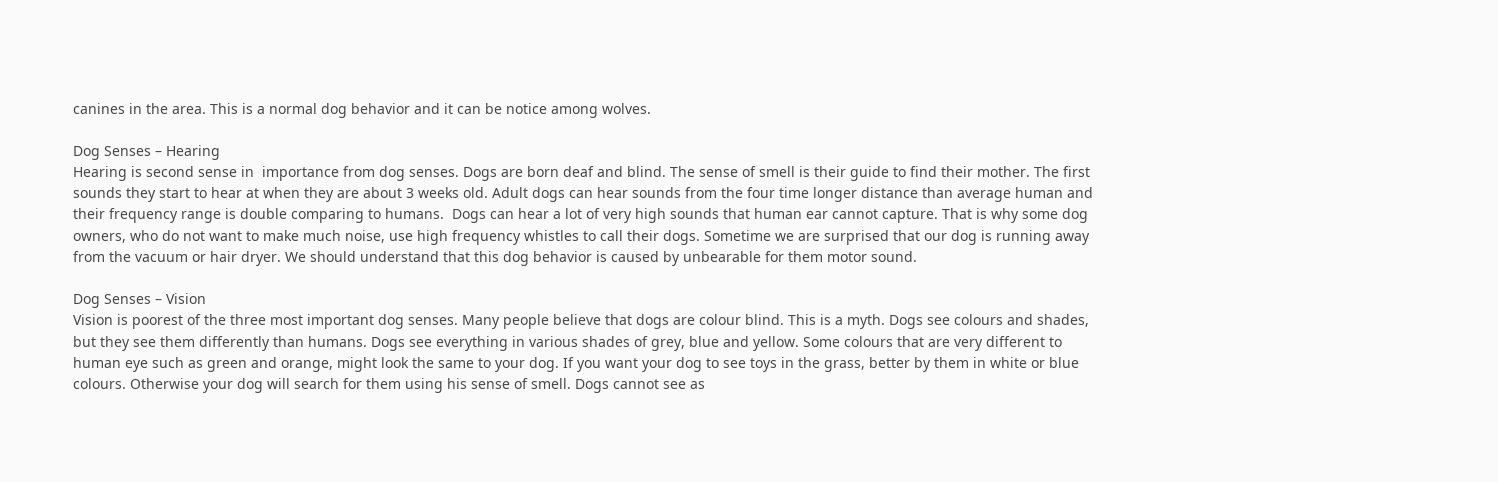canines in the area. This is a normal dog behavior and it can be notice among wolves.

Dog Senses – Hearing
Hearing is second sense in  importance from dog senses. Dogs are born deaf and blind. The sense of smell is their guide to find their mother. The first sounds they start to hear at when they are about 3 weeks old. Adult dogs can hear sounds from the four time longer distance than average human and their frequency range is double comparing to humans.  Dogs can hear a lot of very high sounds that human ear cannot capture. That is why some dog owners, who do not want to make much noise, use high frequency whistles to call their dogs. Sometime we are surprised that our dog is running away from the vacuum or hair dryer. We should understand that this dog behavior is caused by unbearable for them motor sound.

Dog Senses – Vision
Vision is poorest of the three most important dog senses. Many people believe that dogs are colour blind. This is a myth. Dogs see colours and shades, but they see them differently than humans. Dogs see everything in various shades of grey, blue and yellow. Some colours that are very different to human eye such as green and orange, might look the same to your dog. If you want your dog to see toys in the grass, better by them in white or blue colours. Otherwise your dog will search for them using his sense of smell. Dogs cannot see as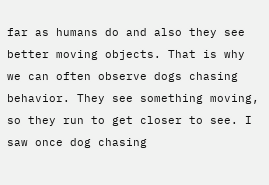far as humans do and also they see better moving objects. That is why we can often observe dogs chasing behavior. They see something moving, so they run to get closer to see. I saw once dog chasing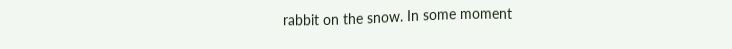rabbit on the snow. In some moment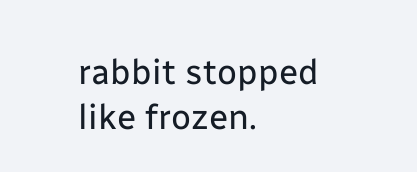rabbit stopped like frozen.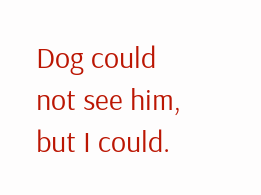Dog could not see him, but I could.